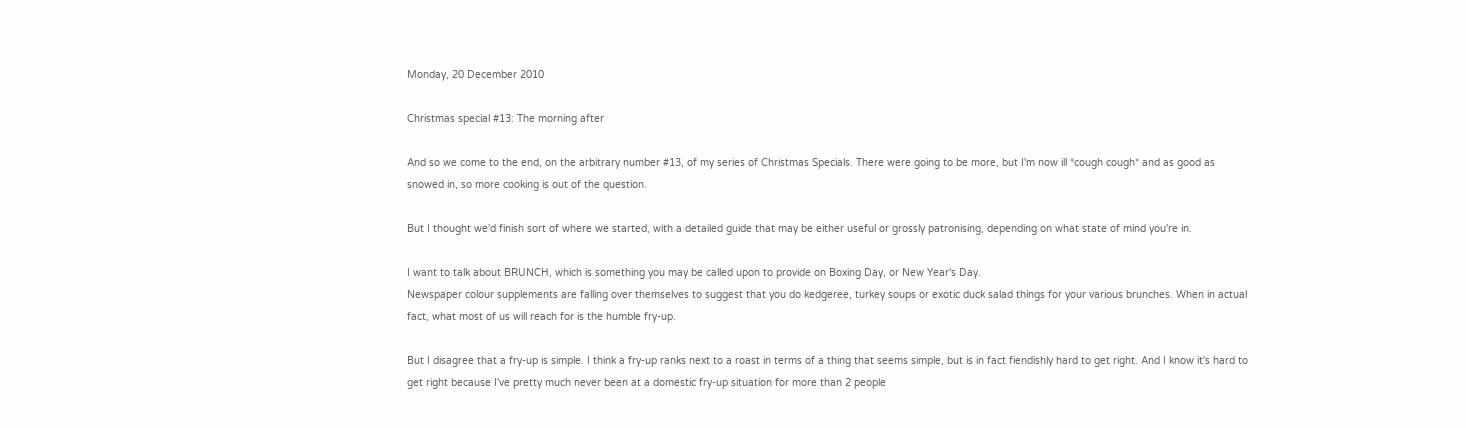Monday, 20 December 2010

Christmas special #13: The morning after

And so we come to the end, on the arbitrary number #13, of my series of Christmas Specials. There were going to be more, but I'm now ill *cough cough* and as good as snowed in, so more cooking is out of the question.

But I thought we'd finish sort of where we started, with a detailed guide that may be either useful or grossly patronising, depending on what state of mind you're in.

I want to talk about BRUNCH, which is something you may be called upon to provide on Boxing Day, or New Year's Day.
Newspaper colour supplements are falling over themselves to suggest that you do kedgeree, turkey soups or exotic duck salad things for your various brunches. When in actual fact, what most of us will reach for is the humble fry-up.

But I disagree that a fry-up is simple. I think a fry-up ranks next to a roast in terms of a thing that seems simple, but is in fact fiendishly hard to get right. And I know it's hard to get right because I've pretty much never been at a domestic fry-up situation for more than 2 people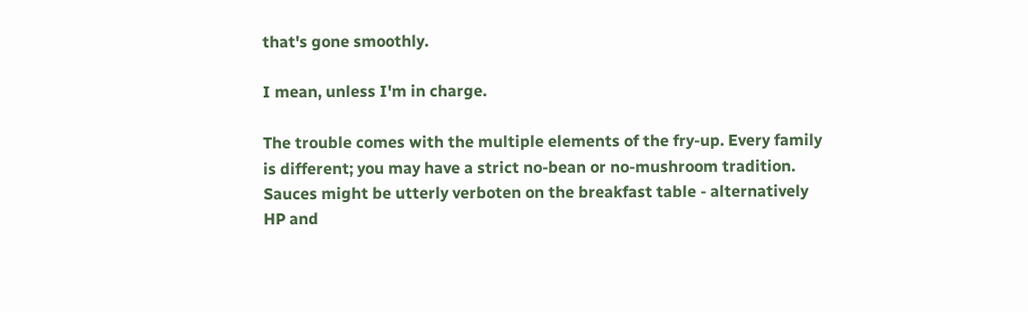that's gone smoothly.

I mean, unless I'm in charge.

The trouble comes with the multiple elements of the fry-up. Every family is different; you may have a strict no-bean or no-mushroom tradition. Sauces might be utterly verboten on the breakfast table - alternatively HP and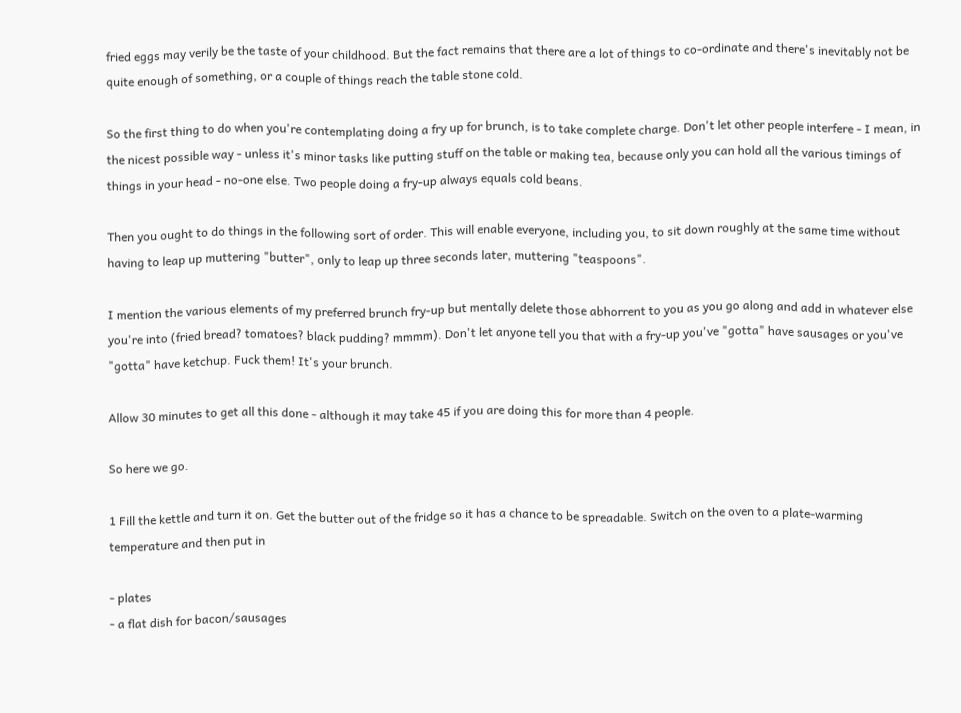fried eggs may verily be the taste of your childhood. But the fact remains that there are a lot of things to co-ordinate and there's inevitably not be quite enough of something, or a couple of things reach the table stone cold.

So the first thing to do when you're contemplating doing a fry up for brunch, is to take complete charge. Don't let other people interfere - I mean, in the nicest possible way - unless it's minor tasks like putting stuff on the table or making tea, because only you can hold all the various timings of things in your head - no-one else. Two people doing a fry-up always equals cold beans.

Then you ought to do things in the following sort of order. This will enable everyone, including you, to sit down roughly at the same time without having to leap up muttering "butter", only to leap up three seconds later, muttering "teaspoons".

I mention the various elements of my preferred brunch fry-up but mentally delete those abhorrent to you as you go along and add in whatever else you're into (fried bread? tomatoes? black pudding? mmmm). Don't let anyone tell you that with a fry-up you've "gotta" have sausages or you've "gotta" have ketchup. Fuck them! It's your brunch.

Allow 30 minutes to get all this done - although it may take 45 if you are doing this for more than 4 people.

So here we go.

1 Fill the kettle and turn it on. Get the butter out of the fridge so it has a chance to be spreadable. Switch on the oven to a plate-warming temperature and then put in

- plates
- a flat dish for bacon/sausages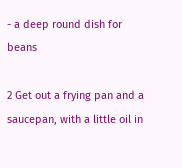- a deep round dish for beans

2 Get out a frying pan and a saucepan, with a little oil in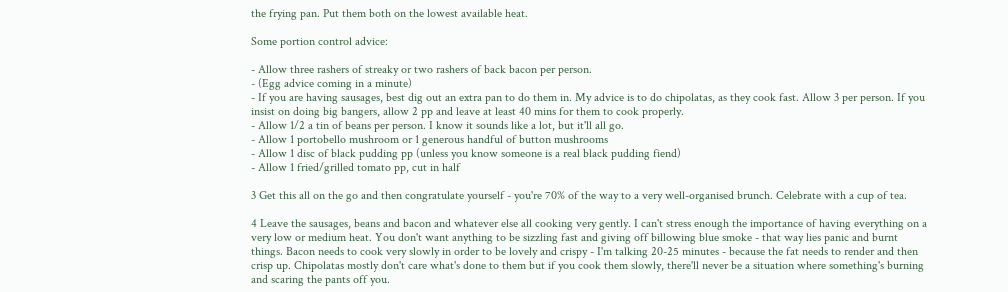the frying pan. Put them both on the lowest available heat.

Some portion control advice:

- Allow three rashers of streaky or two rashers of back bacon per person.
- (Egg advice coming in a minute)
- If you are having sausages, best dig out an extra pan to do them in. My advice is to do chipolatas, as they cook fast. Allow 3 per person. If you insist on doing big bangers, allow 2 pp and leave at least 40 mins for them to cook properly.
- Allow 1/2 a tin of beans per person. I know it sounds like a lot, but it'll all go.
- Allow 1 portobello mushroom or 1 generous handful of button mushrooms
- Allow 1 disc of black pudding pp (unless you know someone is a real black pudding fiend)
- Allow 1 fried/grilled tomato pp, cut in half

3 Get this all on the go and then congratulate yourself - you're 70% of the way to a very well-organised brunch. Celebrate with a cup of tea.

4 Leave the sausages, beans and bacon and whatever else all cooking very gently. I can't stress enough the importance of having everything on a very low or medium heat. You don't want anything to be sizzling fast and giving off billowing blue smoke - that way lies panic and burnt things. Bacon needs to cook very slowly in order to be lovely and crispy - I'm talking 20-25 minutes - because the fat needs to render and then crisp up. Chipolatas mostly don't care what's done to them but if you cook them slowly, there'll never be a situation where something's burning and scaring the pants off you.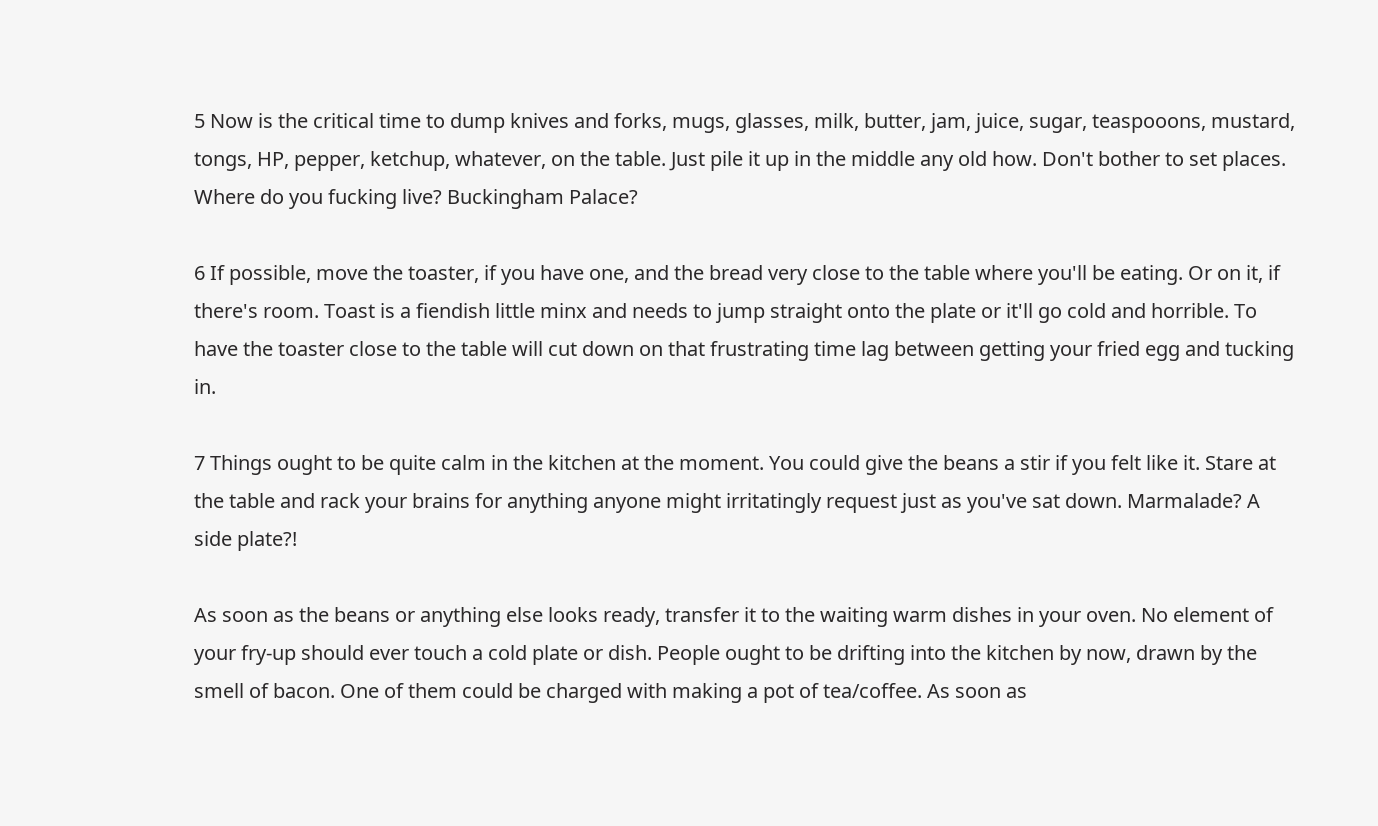5 Now is the critical time to dump knives and forks, mugs, glasses, milk, butter, jam, juice, sugar, teaspooons, mustard, tongs, HP, pepper, ketchup, whatever, on the table. Just pile it up in the middle any old how. Don't bother to set places. Where do you fucking live? Buckingham Palace?

6 If possible, move the toaster, if you have one, and the bread very close to the table where you'll be eating. Or on it, if there's room. Toast is a fiendish little minx and needs to jump straight onto the plate or it'll go cold and horrible. To have the toaster close to the table will cut down on that frustrating time lag between getting your fried egg and tucking in.

7 Things ought to be quite calm in the kitchen at the moment. You could give the beans a stir if you felt like it. Stare at the table and rack your brains for anything anyone might irritatingly request just as you've sat down. Marmalade? A side plate?!

As soon as the beans or anything else looks ready, transfer it to the waiting warm dishes in your oven. No element of your fry-up should ever touch a cold plate or dish. People ought to be drifting into the kitchen by now, drawn by the smell of bacon. One of them could be charged with making a pot of tea/coffee. As soon as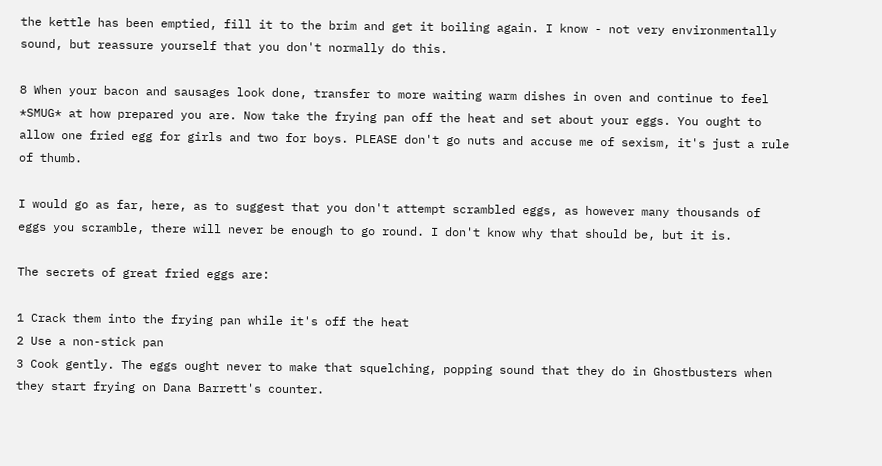the kettle has been emptied, fill it to the brim and get it boiling again. I know - not very environmentally sound, but reassure yourself that you don't normally do this.

8 When your bacon and sausages look done, transfer to more waiting warm dishes in oven and continue to feel *SMUG* at how prepared you are. Now take the frying pan off the heat and set about your eggs. You ought to allow one fried egg for girls and two for boys. PLEASE don't go nuts and accuse me of sexism, it's just a rule of thumb.

I would go as far, here, as to suggest that you don't attempt scrambled eggs, as however many thousands of eggs you scramble, there will never be enough to go round. I don't know why that should be, but it is.

The secrets of great fried eggs are:

1 Crack them into the frying pan while it's off the heat
2 Use a non-stick pan
3 Cook gently. The eggs ought never to make that squelching, popping sound that they do in Ghostbusters when they start frying on Dana Barrett's counter.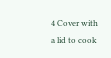4 Cover with a lid to cook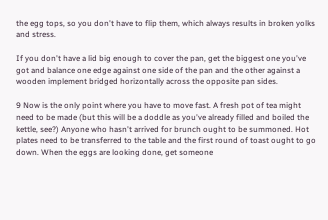the egg tops, so you don't have to flip them, which always results in broken yolks and stress.

If you don't have a lid big enough to cover the pan, get the biggest one you've got and balance one edge against one side of the pan and the other against a wooden implement bridged horizontally across the opposite pan sides.

9 Now is the only point where you have to move fast. A fresh pot of tea might need to be made (but this will be a doddle as you've already filled and boiled the kettle, see?) Anyone who hasn't arrived for brunch ought to be summoned. Hot plates need to be transferred to the table and the first round of toast ought to go down. When the eggs are looking done, get someone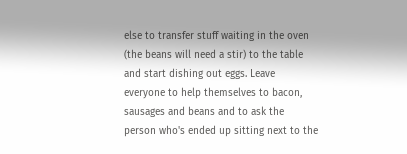else to transfer stuff waiting in the oven (the beans will need a stir) to the table and start dishing out eggs. Leave everyone to help themselves to bacon, sausages and beans and to ask the person who's ended up sitting next to the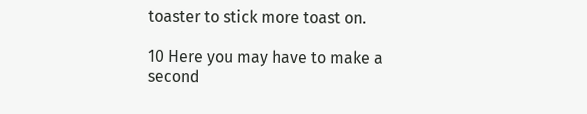toaster to stick more toast on.

10 Here you may have to make a second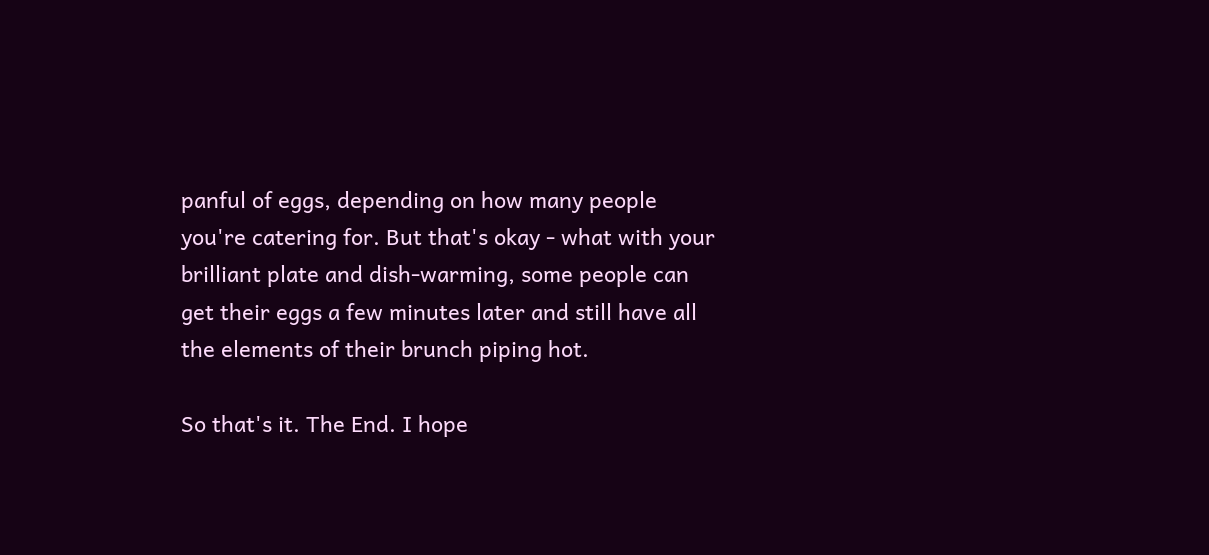panful of eggs, depending on how many people you're catering for. But that's okay - what with your brilliant plate and dish-warming, some people can get their eggs a few minutes later and still have all the elements of their brunch piping hot.

So that's it. The End. I hope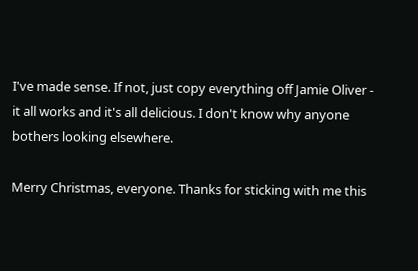I've made sense. If not, just copy everything off Jamie Oliver - it all works and it's all delicious. I don't know why anyone bothers looking elsewhere.

Merry Christmas, everyone. Thanks for sticking with me this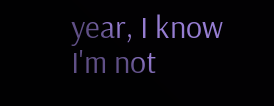year, I know I'm not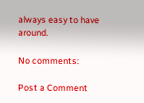always easy to have around.

No comments:

Post a Comment